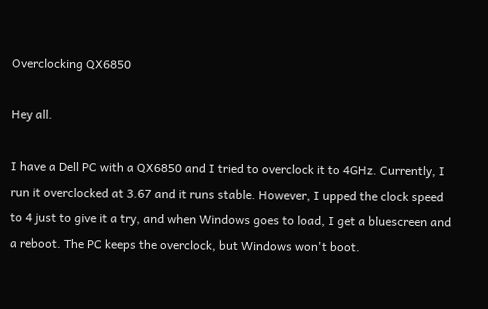Overclocking QX6850

Hey all.

I have a Dell PC with a QX6850 and I tried to overclock it to 4GHz. Currently, I run it overclocked at 3.67 and it runs stable. However, I upped the clock speed to 4 just to give it a try, and when Windows goes to load, I get a bluescreen and a reboot. The PC keeps the overclock, but Windows won't boot.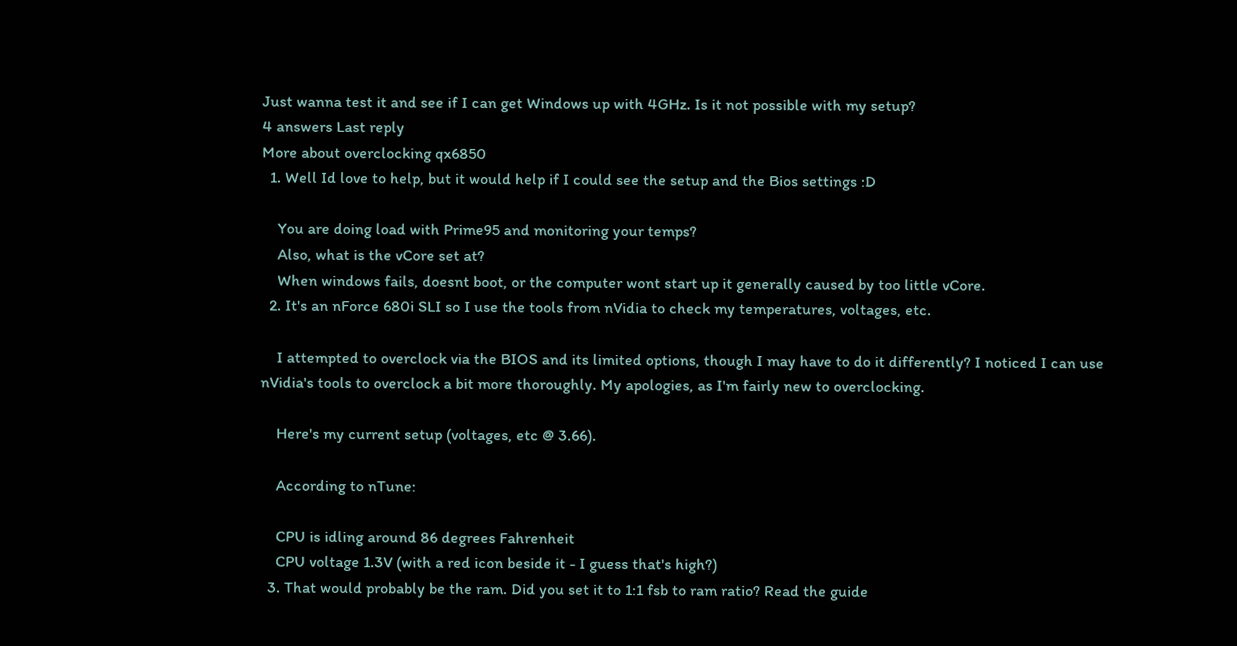Just wanna test it and see if I can get Windows up with 4GHz. Is it not possible with my setup?
4 answers Last reply
More about overclocking qx6850
  1. Well Id love to help, but it would help if I could see the setup and the Bios settings :D

    You are doing load with Prime95 and monitoring your temps?
    Also, what is the vCore set at?
    When windows fails, doesnt boot, or the computer wont start up it generally caused by too little vCore.
  2. It's an nForce 680i SLI so I use the tools from nVidia to check my temperatures, voltages, etc.

    I attempted to overclock via the BIOS and its limited options, though I may have to do it differently? I noticed I can use nVidia's tools to overclock a bit more thoroughly. My apologies, as I'm fairly new to overclocking.

    Here's my current setup (voltages, etc @ 3.66).

    According to nTune:

    CPU is idling around 86 degrees Fahrenheit
    CPU voltage 1.3V (with a red icon beside it - I guess that's high?)
  3. That would probably be the ram. Did you set it to 1:1 fsb to ram ratio? Read the guide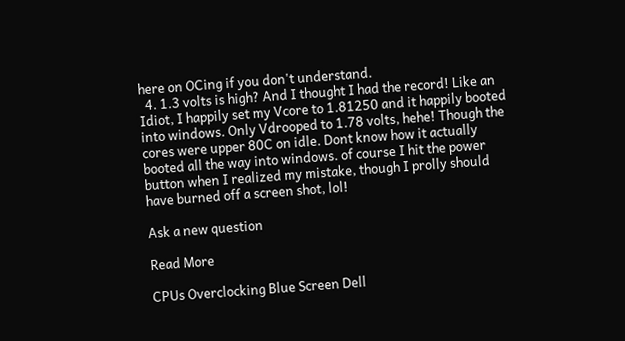here on OCing if you don't understand.
  4. 1.3 volts is high? And I thought I had the record! Like an Idiot, I happily set my Vcore to 1.81250 and it happily booted into windows. Only Vdrooped to 1.78 volts, hehe! Though the cores were upper 80C on idle. Dont know how it actually booted all the way into windows. of course I hit the power button when I realized my mistake, though I prolly should have burned off a screen shot, lol!

Ask a new question

Read More

CPUs Overclocking Blue Screen Dell